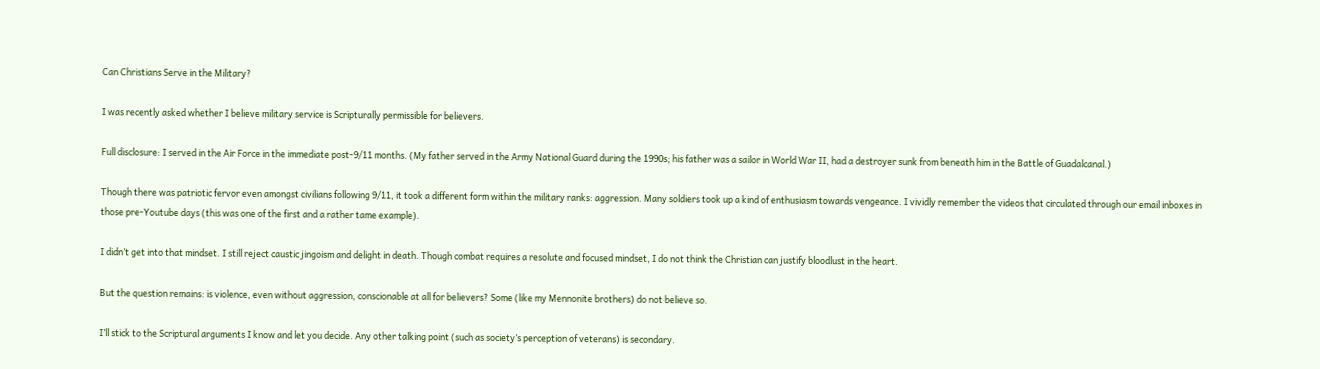Can Christians Serve in the Military?

I was recently asked whether I believe military service is Scripturally permissible for believers.

Full disclosure: I served in the Air Force in the immediate post-9/11 months. (My father served in the Army National Guard during the 1990s; his father was a sailor in World War II, had a destroyer sunk from beneath him in the Battle of Guadalcanal.)

Though there was patriotic fervor even amongst civilians following 9/11, it took a different form within the military ranks: aggression. Many soldiers took up a kind of enthusiasm towards vengeance. I vividly remember the videos that circulated through our email inboxes in those pre-Youtube days (this was one of the first and a rather tame example).

I didn’t get into that mindset. I still reject caustic jingoism and delight in death. Though combat requires a resolute and focused mindset, I do not think the Christian can justify bloodlust in the heart.

But the question remains: is violence, even without aggression, conscionable at all for believers? Some (like my Mennonite brothers) do not believe so.

I’ll stick to the Scriptural arguments I know and let you decide. Any other talking point (such as society’s perception of veterans) is secondary.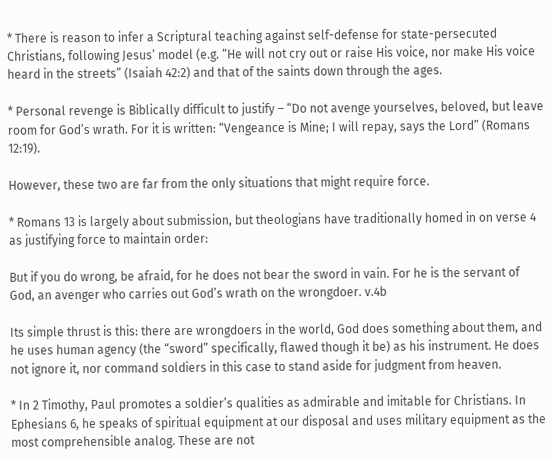* There is reason to infer a Scriptural teaching against self-defense for state-persecuted Christians, following Jesus’ model (e.g. “He will not cry out or raise His voice, nor make His voice heard in the streets” (Isaiah 42:2) and that of the saints down through the ages.

* Personal revenge is Biblically difficult to justify – “Do not avenge yourselves, beloved, but leave room for God’s wrath. For it is written: “Vengeance is Mine; I will repay, says the Lord” (Romans 12:19).

However, these two are far from the only situations that might require force.

* Romans 13 is largely about submission, but theologians have traditionally homed in on verse 4 as justifying force to maintain order:

But if you do wrong, be afraid, for he does not bear the sword in vain. For he is the servant of God, an avenger who carries out God’s wrath on the wrongdoer. v.4b

Its simple thrust is this: there are wrongdoers in the world, God does something about them, and he uses human agency (the “sword” specifically, flawed though it be) as his instrument. He does not ignore it, nor command soldiers in this case to stand aside for judgment from heaven.

* In 2 Timothy, Paul promotes a soldier’s qualities as admirable and imitable for Christians. In Ephesians 6, he speaks of spiritual equipment at our disposal and uses military equipment as the most comprehensible analog. These are not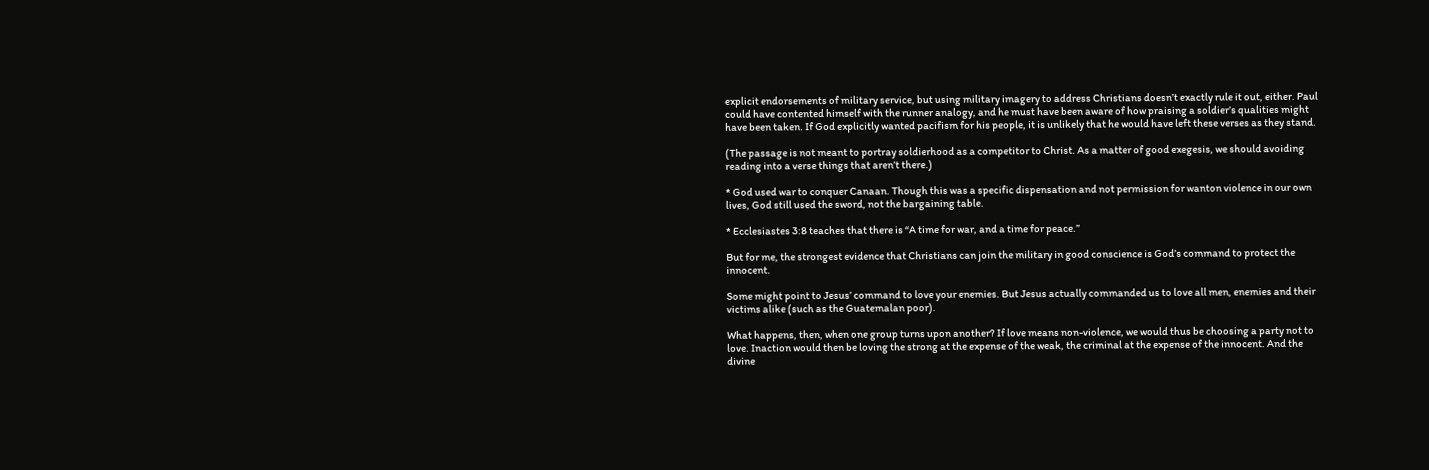explicit endorsements of military service, but using military imagery to address Christians doesn’t exactly rule it out, either. Paul could have contented himself with the runner analogy, and he must have been aware of how praising a soldier’s qualities might have been taken. If God explicitly wanted pacifism for his people, it is unlikely that he would have left these verses as they stand.

(The passage is not meant to portray soldierhood as a competitor to Christ. As a matter of good exegesis, we should avoiding reading into a verse things that aren’t there.)

* God used war to conquer Canaan. Though this was a specific dispensation and not permission for wanton violence in our own lives, God still used the sword, not the bargaining table.

* Ecclesiastes 3:8 teaches that there is “A time for war, and a time for peace.”

But for me, the strongest evidence that Christians can join the military in good conscience is God’s command to protect the innocent.

Some might point to Jesus’ command to love your enemies. But Jesus actually commanded us to love all men, enemies and their victims alike (such as the Guatemalan poor).

What happens, then, when one group turns upon another? If love means non-violence, we would thus be choosing a party not to love. Inaction would then be loving the strong at the expense of the weak, the criminal at the expense of the innocent. And the divine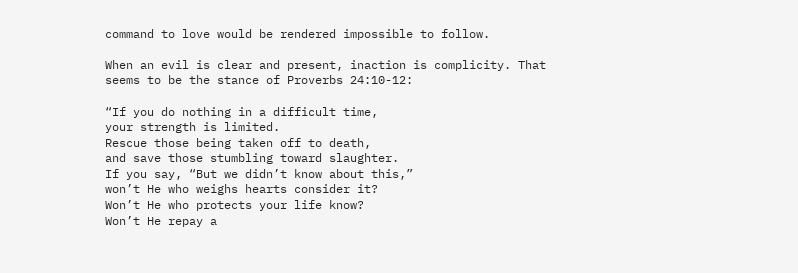command to love would be rendered impossible to follow.

When an evil is clear and present, inaction is complicity. That seems to be the stance of Proverbs 24:10-12:

“If you do nothing in a difficult time,
your strength is limited.
Rescue those being taken off to death,
and save those stumbling toward slaughter.
If you say, “But we didn’t know about this,”
won’t He who weighs hearts consider it?
Won’t He who protects your life know?
Won’t He repay a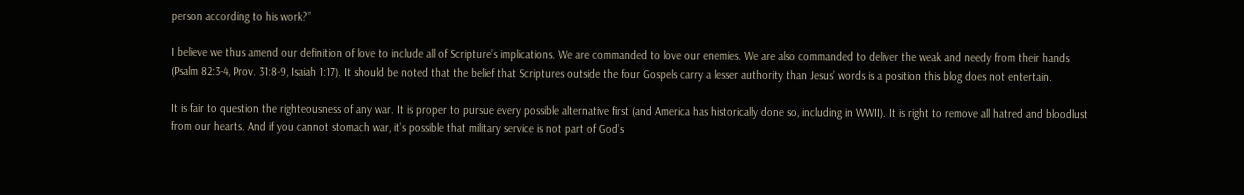person according to his work?”

I believe we thus amend our definition of love to include all of Scripture’s implications. We are commanded to love our enemies. We are also commanded to deliver the weak and needy from their hands (Psalm 82:3-4, Prov. 31:8-9, Isaiah 1:17). It should be noted that the belief that Scriptures outside the four Gospels carry a lesser authority than Jesus’ words is a position this blog does not entertain.

It is fair to question the righteousness of any war. It is proper to pursue every possible alternative first (and America has historically done so, including in WWII). It is right to remove all hatred and bloodlust from our hearts. And if you cannot stomach war, it’s possible that military service is not part of God’s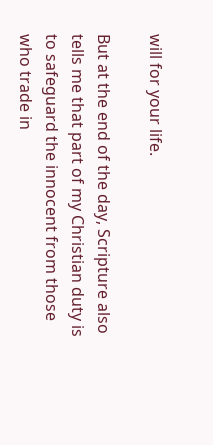will for your life.

But at the end of the day, Scripture also tells me that part of my Christian duty is to safeguard the innocent from those who trade in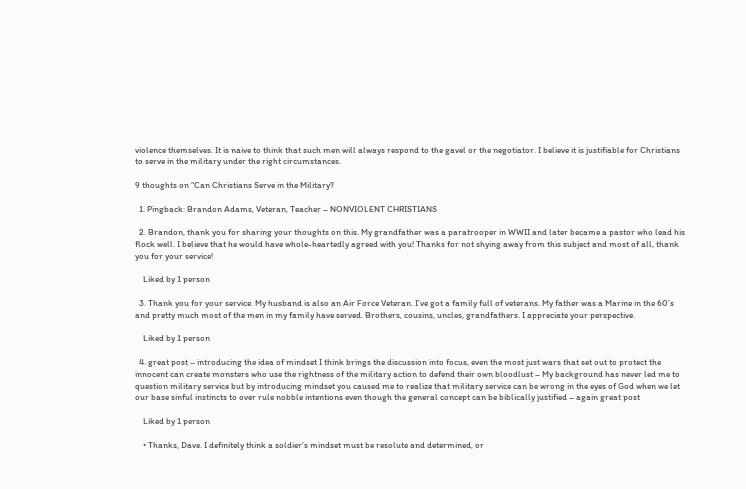violence themselves. It is naive to think that such men will always respond to the gavel or the negotiator. I believe it is justifiable for Christians to serve in the military under the right circumstances.

9 thoughts on “Can Christians Serve in the Military?

  1. Pingback: Brandon Adams, Veteran, Teacher – NONVIOLENT CHRISTIANS

  2. Brandon, thank you for sharing your thoughts on this. My grandfather was a paratrooper in WWII and later became a pastor who lead his flock well. I believe that he would have whole-heartedly agreed with you! Thanks for not shying away from this subject and most of all, thank you for your service!

    Liked by 1 person

  3. Thank you for your service. My husband is also an Air Force Veteran. I’ve got a family full of veterans. My father was a Marine in the 60’s and pretty much most of the men in my family have served. Brothers, cousins, uncles, grandfathers. I appreciate your perspective.

    Liked by 1 person

  4. great post – introducing the idea of mindset I think brings the discussion into focus, even the most just wars that set out to protect the innocent can create monsters who use the rightness of the military action to defend their own bloodlust – My background has never led me to question military service but by introducing mindset you caused me to realize that military service can be wrong in the eyes of God when we let our base sinful instincts to over rule nobble intentions even though the general concept can be biblically justified – again great post

    Liked by 1 person

    • Thanks, Dave. I definitely think a soldier’s mindset must be resolute and determined, or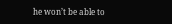he won’t be able to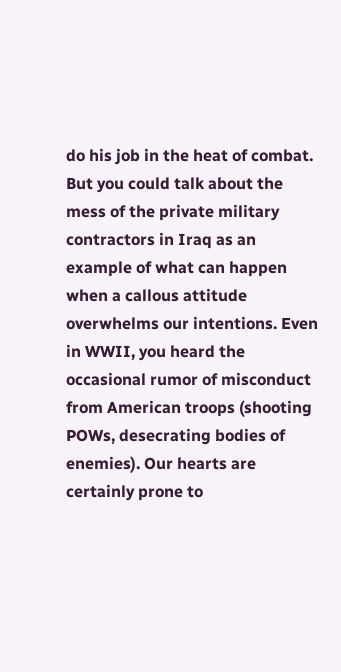do his job in the heat of combat. But you could talk about the mess of the private military contractors in Iraq as an example of what can happen when a callous attitude overwhelms our intentions. Even in WWII, you heard the occasional rumor of misconduct from American troops (shooting POWs, desecrating bodies of enemies). Our hearts are certainly prone to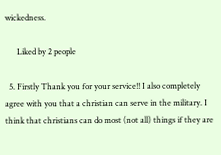wickedness.

      Liked by 2 people

  5. Firstly Thank you for your service!! I also completely agree with you that a christian can serve in the military. I think that christians can do most (not all) things if they are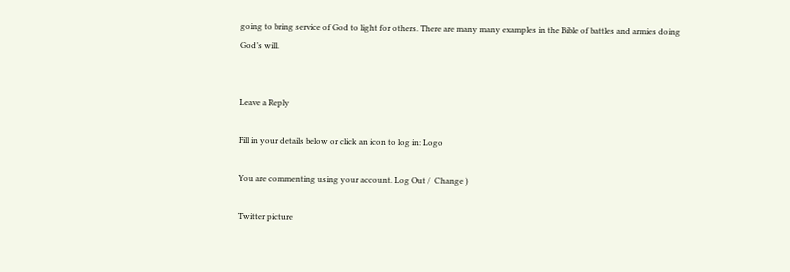going to bring service of God to light for others. There are many many examples in the Bible of battles and armies doing God’s will.


Leave a Reply

Fill in your details below or click an icon to log in: Logo

You are commenting using your account. Log Out /  Change )

Twitter picture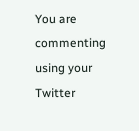You are commenting using your Twitter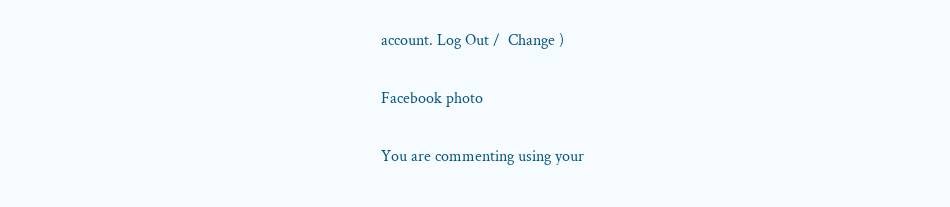account. Log Out /  Change )

Facebook photo

You are commenting using your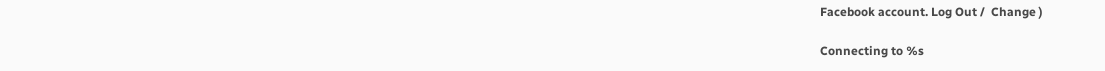Facebook account. Log Out /  Change )

Connecting to %s